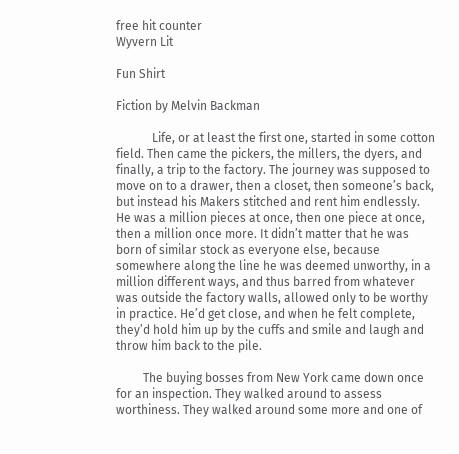free hit counter
Wyvern Lit

Fun Shirt

Fiction by Melvin Backman

            Life, or at least the first one, started in some cotton field. Then came the pickers, the millers, the dyers, and finally, a trip to the factory. The journey was supposed to move on to a drawer, then a closet, then someone’s back, but instead his Makers stitched and rent him endlessly. He was a million pieces at once, then one piece at once, then a million once more. It didn’t matter that he was born of similar stock as everyone else, because somewhere along the line he was deemed unworthy, in a million different ways, and thus barred from whatever was outside the factory walls, allowed only to be worthy in practice. He’d get close, and when he felt complete, they’d hold him up by the cuffs and smile and laugh and throw him back to the pile.

         The buying bosses from New York came down once for an inspection. They walked around to assess worthiness. They walked around some more and one of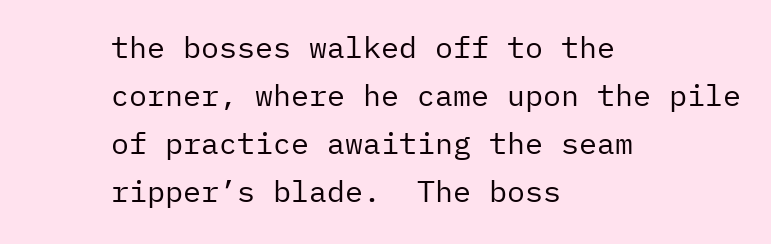the bosses walked off to the corner, where he came upon the pile of practice awaiting the seam ripper’s blade.  The boss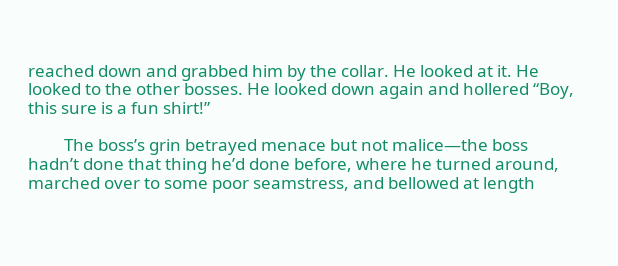reached down and grabbed him by the collar. He looked at it. He looked to the other bosses. He looked down again and hollered “Boy, this sure is a fun shirt!”

         The boss’s grin betrayed menace but not malice—the boss hadn’t done that thing he’d done before, where he turned around, marched over to some poor seamstress, and bellowed at length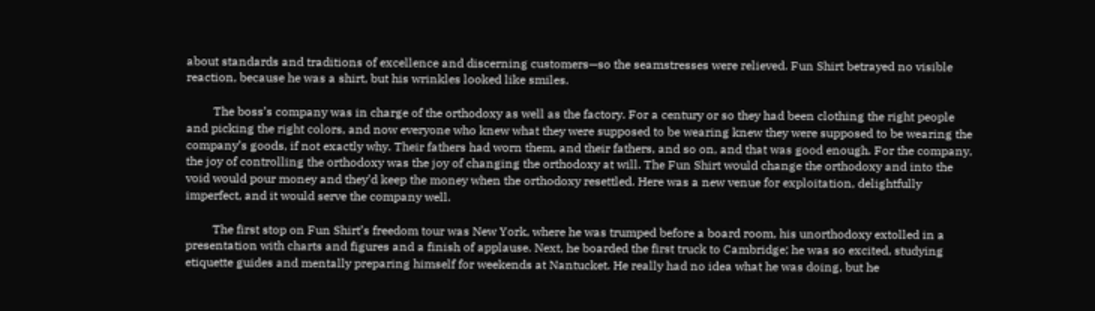about standards and traditions of excellence and discerning customers—so the seamstresses were relieved. Fun Shirt betrayed no visible reaction, because he was a shirt, but his wrinkles looked like smiles.

         The boss’s company was in charge of the orthodoxy as well as the factory. For a century or so they had been clothing the right people and picking the right colors, and now everyone who knew what they were supposed to be wearing knew they were supposed to be wearing the company’s goods, if not exactly why. Their fathers had worn them, and their fathers, and so on, and that was good enough. For the company, the joy of controlling the orthodoxy was the joy of changing the orthodoxy at will. The Fun Shirt would change the orthodoxy and into the void would pour money and they’d keep the money when the orthodoxy resettled. Here was a new venue for exploitation, delightfully imperfect, and it would serve the company well.

         The first stop on Fun Shirt’s freedom tour was New York, where he was trumped before a board room, his unorthodoxy extolled in a presentation with charts and figures and a finish of applause. Next, he boarded the first truck to Cambridge; he was so excited, studying etiquette guides and mentally preparing himself for weekends at Nantucket. He really had no idea what he was doing, but he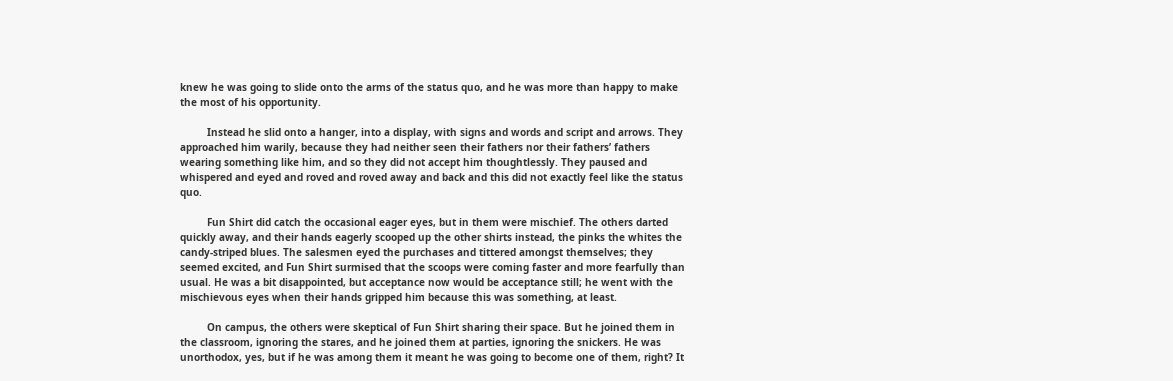knew he was going to slide onto the arms of the status quo, and he was more than happy to make the most of his opportunity.

         Instead he slid onto a hanger, into a display, with signs and words and script and arrows. They approached him warily, because they had neither seen their fathers nor their fathers’ fathers wearing something like him, and so they did not accept him thoughtlessly. They paused and whispered and eyed and roved and roved away and back and this did not exactly feel like the status quo.

         Fun Shirt did catch the occasional eager eyes, but in them were mischief. The others darted quickly away, and their hands eagerly scooped up the other shirts instead, the pinks the whites the candy-striped blues. The salesmen eyed the purchases and tittered amongst themselves; they seemed excited, and Fun Shirt surmised that the scoops were coming faster and more fearfully than usual. He was a bit disappointed, but acceptance now would be acceptance still; he went with the mischievous eyes when their hands gripped him because this was something, at least.

         On campus, the others were skeptical of Fun Shirt sharing their space. But he joined them in the classroom, ignoring the stares, and he joined them at parties, ignoring the snickers. He was unorthodox, yes, but if he was among them it meant he was going to become one of them, right? It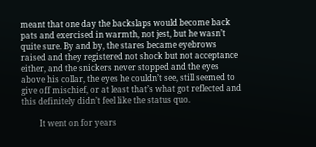meant that one day the backslaps would become back pats and exercised in warmth, not jest, but he wasn’t quite sure. By and by, the stares became eyebrows raised and they registered not shock but not acceptance either, and the snickers never stopped and the eyes above his collar, the eyes he couldn’t see, still seemed to give off mischief, or at least that’s what got reflected and this definitely didn’t feel like the status quo.

         It went on for years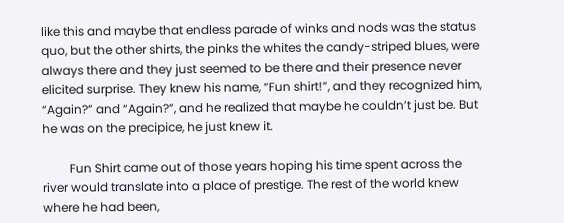like this and maybe that endless parade of winks and nods was the status quo, but the other shirts, the pinks the whites the candy-striped blues, were always there and they just seemed to be there and their presence never elicited surprise. They knew his name, “Fun shirt!”, and they recognized him, “Again?” and “Again?”, and he realized that maybe he couldn’t just be. But he was on the precipice, he just knew it.

         Fun Shirt came out of those years hoping his time spent across the river would translate into a place of prestige. The rest of the world knew where he had been,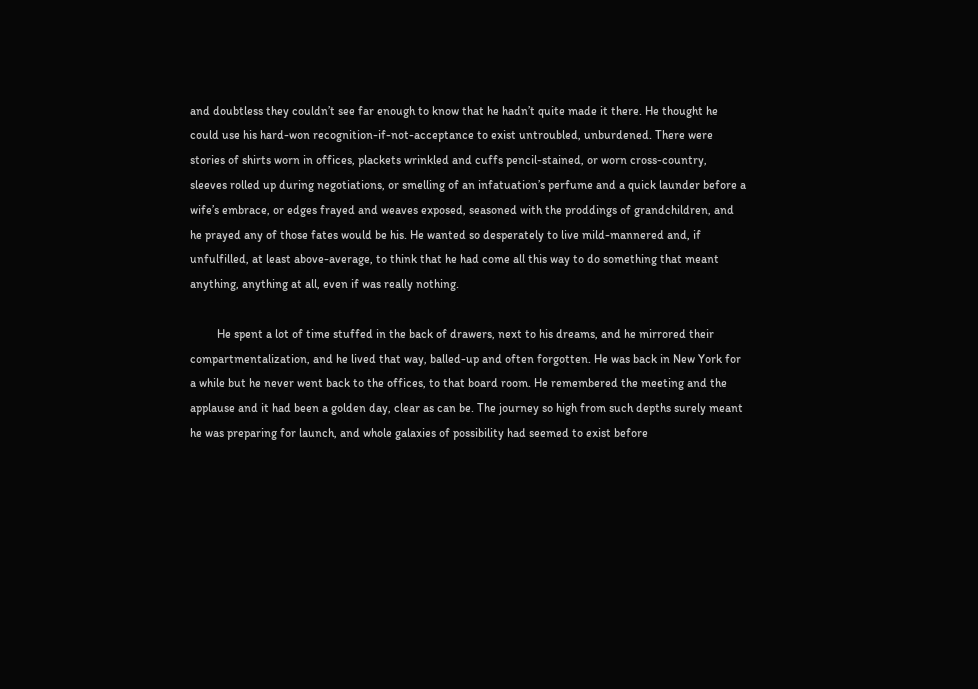and doubtless they couldn’t see far enough to know that he hadn’t quite made it there. He thought he could use his hard-won recognition-if-not-acceptance to exist untroubled, unburdened. There were stories of shirts worn in offices, plackets wrinkled and cuffs pencil-stained, or worn cross-country, sleeves rolled up during negotiations, or smelling of an infatuation’s perfume and a quick launder before a wife’s embrace, or edges frayed and weaves exposed, seasoned with the proddings of grandchildren, and he prayed any of those fates would be his. He wanted so desperately to live mild-mannered and, if unfulfilled, at least above-average, to think that he had come all this way to do something that meant anything, anything at all, even if was really nothing.

         He spent a lot of time stuffed in the back of drawers, next to his dreams, and he mirrored their compartmentalization, and he lived that way, balled-up and often forgotten. He was back in New York for a while but he never went back to the offices, to that board room. He remembered the meeting and the applause and it had been a golden day, clear as can be. The journey so high from such depths surely meant he was preparing for launch, and whole galaxies of possibility had seemed to exist before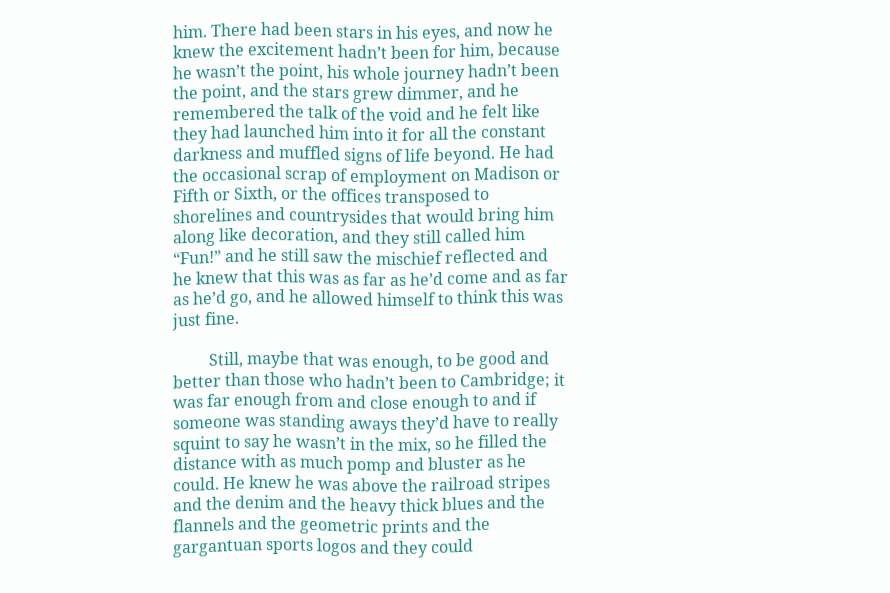him. There had been stars in his eyes, and now he knew the excitement hadn’t been for him, because he wasn’t the point, his whole journey hadn’t been the point, and the stars grew dimmer, and he remembered the talk of the void and he felt like they had launched him into it for all the constant darkness and muffled signs of life beyond. He had the occasional scrap of employment on Madison or Fifth or Sixth, or the offices transposed to shorelines and countrysides that would bring him along like decoration, and they still called him “Fun!” and he still saw the mischief reflected and he knew that this was as far as he’d come and as far as he’d go, and he allowed himself to think this was just fine.

         Still, maybe that was enough, to be good and better than those who hadn’t been to Cambridge; it was far enough from and close enough to and if someone was standing aways they’d have to really squint to say he wasn’t in the mix, so he filled the distance with as much pomp and bluster as he could. He knew he was above the railroad stripes and the denim and the heavy thick blues and the flannels and the geometric prints and the gargantuan sports logos and they could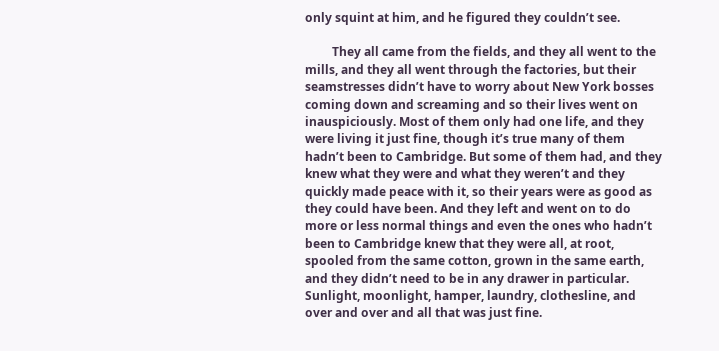only squint at him, and he figured they couldn’t see.

         They all came from the fields, and they all went to the mills, and they all went through the factories, but their seamstresses didn’t have to worry about New York bosses coming down and screaming and so their lives went on inauspiciously. Most of them only had one life, and they were living it just fine, though it’s true many of them hadn’t been to Cambridge. But some of them had, and they knew what they were and what they weren’t and they quickly made peace with it, so their years were as good as they could have been. And they left and went on to do more or less normal things and even the ones who hadn’t been to Cambridge knew that they were all, at root, spooled from the same cotton, grown in the same earth, and they didn’t need to be in any drawer in particular. Sunlight, moonlight, hamper, laundry, clothesline, and over and over and all that was just fine.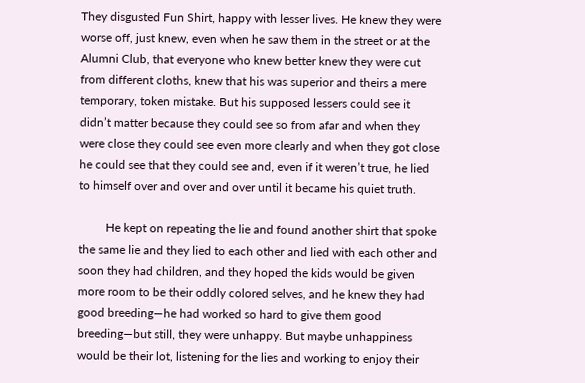They disgusted Fun Shirt, happy with lesser lives. He knew they were worse off, just knew, even when he saw them in the street or at the Alumni Club, that everyone who knew better knew they were cut from different cloths, knew that his was superior and theirs a mere temporary, token mistake. But his supposed lessers could see it didn’t matter because they could see so from afar and when they were close they could see even more clearly and when they got close he could see that they could see and, even if it weren’t true, he lied to himself over and over and over until it became his quiet truth.

         He kept on repeating the lie and found another shirt that spoke the same lie and they lied to each other and lied with each other and soon they had children, and they hoped the kids would be given more room to be their oddly colored selves, and he knew they had good breeding—he had worked so hard to give them good breeding—but still, they were unhappy. But maybe unhappiness would be their lot, listening for the lies and working to enjoy their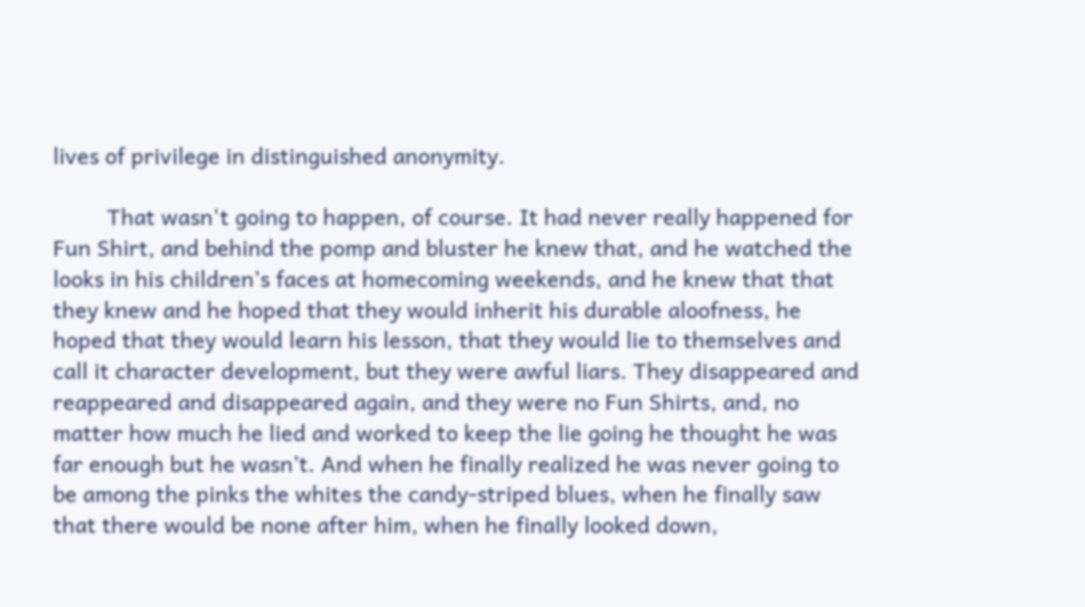lives of privilege in distinguished anonymity.

         That wasn't going to happen, of course. It had never really happened for Fun Shirt, and behind the pomp and bluster he knew that, and he watched the looks in his children’s faces at homecoming weekends, and he knew that that they knew and he hoped that they would inherit his durable aloofness, he hoped that they would learn his lesson, that they would lie to themselves and call it character development, but they were awful liars. They disappeared and reappeared and disappeared again, and they were no Fun Shirts, and, no matter how much he lied and worked to keep the lie going he thought he was far enough but he wasn’t. And when he finally realized he was never going to be among the pinks the whites the candy-striped blues, when he finally saw that there would be none after him, when he finally looked down,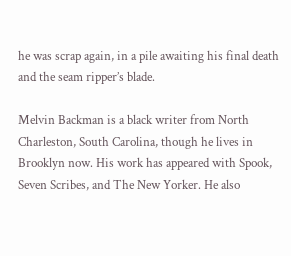he was scrap again, in a pile awaiting his final death and the seam ripper’s blade.

Melvin Backman is a black writer from North Charleston, South Carolina, though he lives in Brooklyn now. His work has appeared with Spook, Seven Scribes, and The New Yorker. He also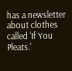has a newsletter about clothes called 'If You Pleats.'